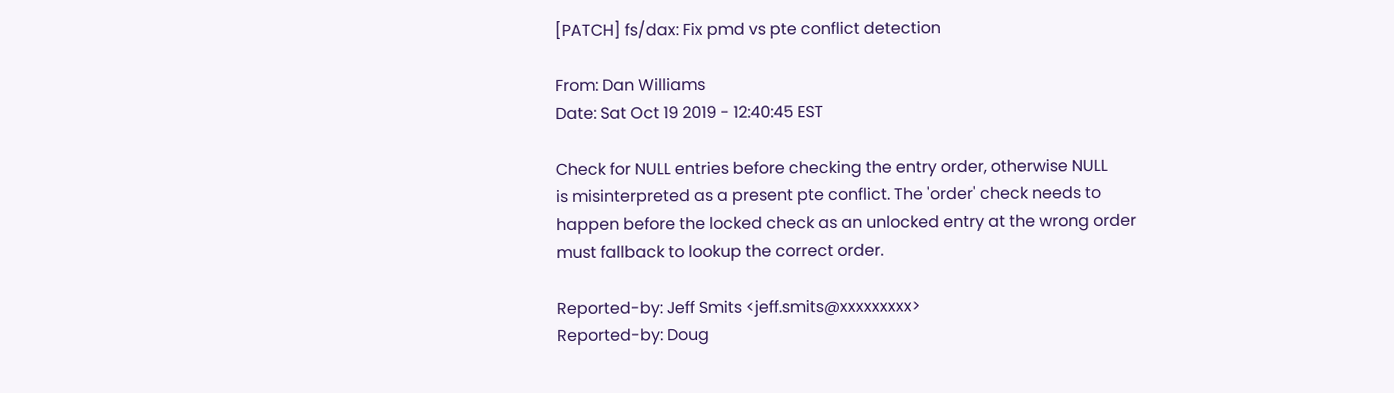[PATCH] fs/dax: Fix pmd vs pte conflict detection

From: Dan Williams
Date: Sat Oct 19 2019 - 12:40:45 EST

Check for NULL entries before checking the entry order, otherwise NULL
is misinterpreted as a present pte conflict. The 'order' check needs to
happen before the locked check as an unlocked entry at the wrong order
must fallback to lookup the correct order.

Reported-by: Jeff Smits <jeff.smits@xxxxxxxxx>
Reported-by: Doug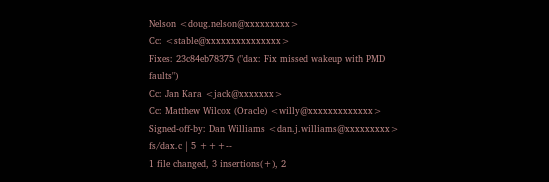Nelson <doug.nelson@xxxxxxxxx>
Cc: <stable@xxxxxxxxxxxxxxx>
Fixes: 23c84eb78375 ("dax: Fix missed wakeup with PMD faults")
Cc: Jan Kara <jack@xxxxxxx>
Cc: Matthew Wilcox (Oracle) <willy@xxxxxxxxxxxxx>
Signed-off-by: Dan Williams <dan.j.williams@xxxxxxxxx>
fs/dax.c | 5 +++--
1 file changed, 3 insertions(+), 2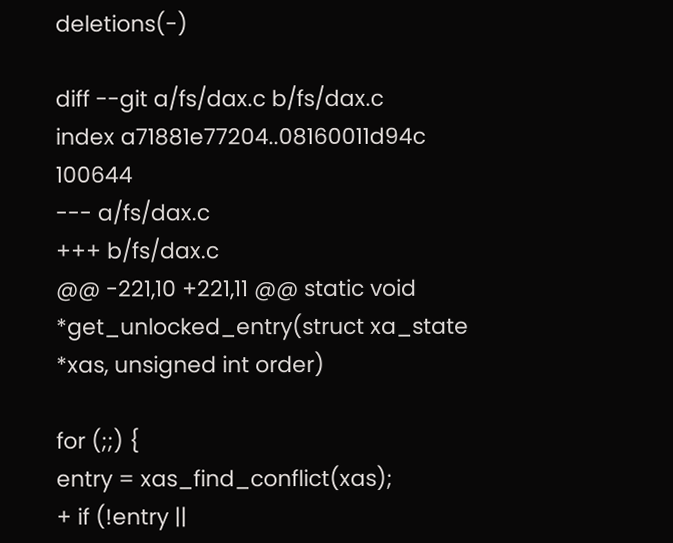deletions(-)

diff --git a/fs/dax.c b/fs/dax.c
index a71881e77204..08160011d94c 100644
--- a/fs/dax.c
+++ b/fs/dax.c
@@ -221,10 +221,11 @@ static void *get_unlocked_entry(struct xa_state *xas, unsigned int order)

for (;;) {
entry = xas_find_conflict(xas);
+ if (!entry ||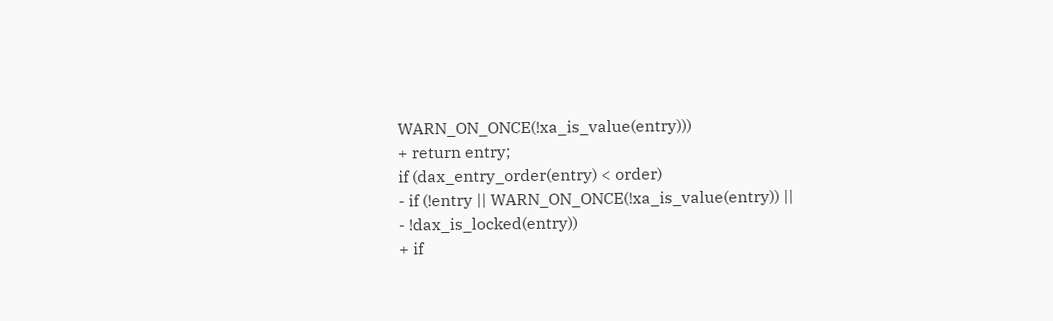WARN_ON_ONCE(!xa_is_value(entry)))
+ return entry;
if (dax_entry_order(entry) < order)
- if (!entry || WARN_ON_ONCE(!xa_is_value(entry)) ||
- !dax_is_locked(entry))
+ if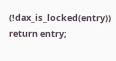(!dax_is_locked(entry))
return entry;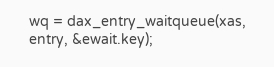wq = dax_entry_waitqueue(xas, entry, &ewait.key);